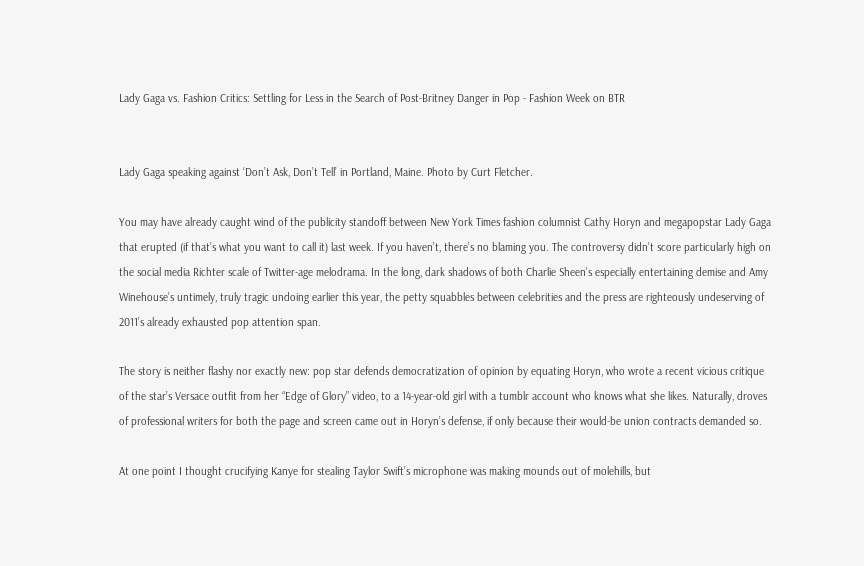Lady Gaga vs. Fashion Critics: Settling for Less in the Search of Post-Britney Danger in Pop - Fashion Week on BTR


Lady Gaga speaking against ‘Don’t Ask, Don’t Tell’ in Portland, Maine. Photo by Curt Fletcher.

You may have already caught wind of the publicity standoff between New York Times fashion columnist Cathy Horyn and megapopstar Lady Gaga that erupted (if that’s what you want to call it) last week. If you haven’t, there’s no blaming you. The controversy didn’t score particularly high on the social media Richter scale of Twitter-age melodrama. In the long, dark shadows of both Charlie Sheen’s especially entertaining demise and Amy Winehouse’s untimely, truly tragic undoing earlier this year, the petty squabbles between celebrities and the press are righteously undeserving of 2011’s already exhausted pop attention span.

The story is neither flashy nor exactly new: pop star defends democratization of opinion by equating Horyn, who wrote a recent vicious critique of the star’s Versace outfit from her “Edge of Glory” video, to a 14-year-old girl with a tumblr account who knows what she likes. Naturally, droves of professional writers for both the page and screen came out in Horyn’s defense, if only because their would-be union contracts demanded so.

At one point I thought crucifying Kanye for stealing Taylor Swift’s microphone was making mounds out of molehills, but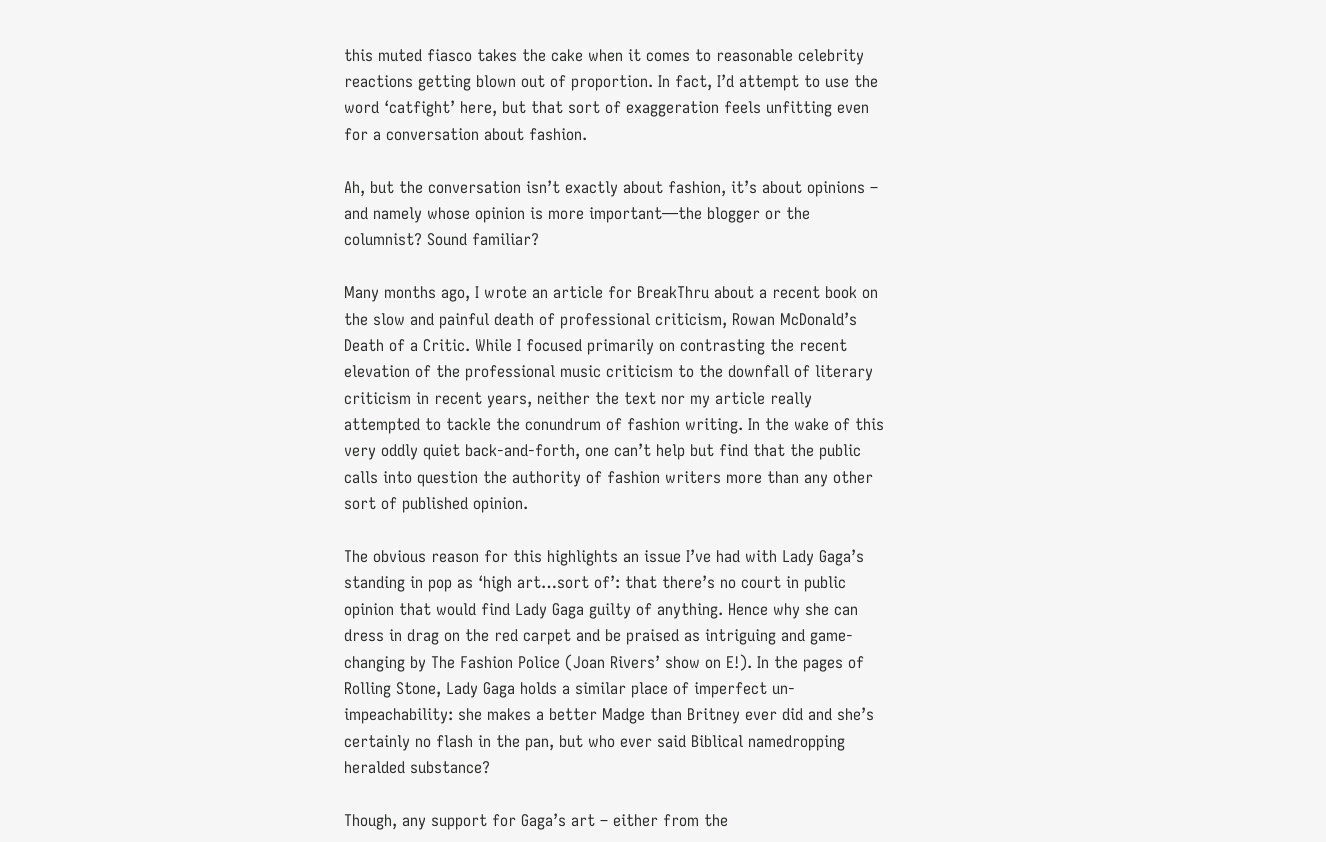this muted fiasco takes the cake when it comes to reasonable celebrity reactions getting blown out of proportion. In fact, I’d attempt to use the word ‘catfight’ here, but that sort of exaggeration feels unfitting even for a conversation about fashion.

Ah, but the conversation isn’t exactly about fashion, it’s about opinions – and namely whose opinion is more important—the blogger or the columnist? Sound familiar?

Many months ago, I wrote an article for BreakThru about a recent book on the slow and painful death of professional criticism, Rowan McDonald’s Death of a Critic. While I focused primarily on contrasting the recent elevation of the professional music criticism to the downfall of literary criticism in recent years, neither the text nor my article really attempted to tackle the conundrum of fashion writing. In the wake of this very oddly quiet back-and-forth, one can’t help but find that the public calls into question the authority of fashion writers more than any other sort of published opinion.

The obvious reason for this highlights an issue I’ve had with Lady Gaga’s standing in pop as ‘high art…sort of’: that there’s no court in public opinion that would find Lady Gaga guilty of anything. Hence why she can dress in drag on the red carpet and be praised as intriguing and game-changing by The Fashion Police (Joan Rivers’ show on E!). In the pages of Rolling Stone, Lady Gaga holds a similar place of imperfect un-impeachability: she makes a better Madge than Britney ever did and she’s certainly no flash in the pan, but who ever said Biblical namedropping heralded substance?

Though, any support for Gaga’s art – either from the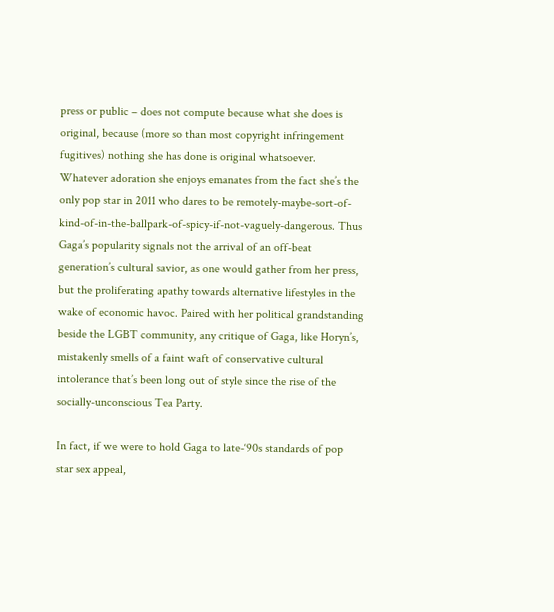press or public – does not compute because what she does is original, because (more so than most copyright infringement fugitives) nothing she has done is original whatsoever. Whatever adoration she enjoys emanates from the fact she’s the only pop star in 2011 who dares to be remotely-maybe-sort-of-kind-of-in-the-ballpark-of-spicy-if-not-vaguely-dangerous. Thus Gaga’s popularity signals not the arrival of an off-beat generation’s cultural savior, as one would gather from her press, but the proliferating apathy towards alternative lifestyles in the wake of economic havoc. Paired with her political grandstanding beside the LGBT community, any critique of Gaga, like Horyn’s, mistakenly smells of a faint waft of conservative cultural intolerance that’s been long out of style since the rise of the socially-unconscious Tea Party.

In fact, if we were to hold Gaga to late-‘90s standards of pop star sex appeal,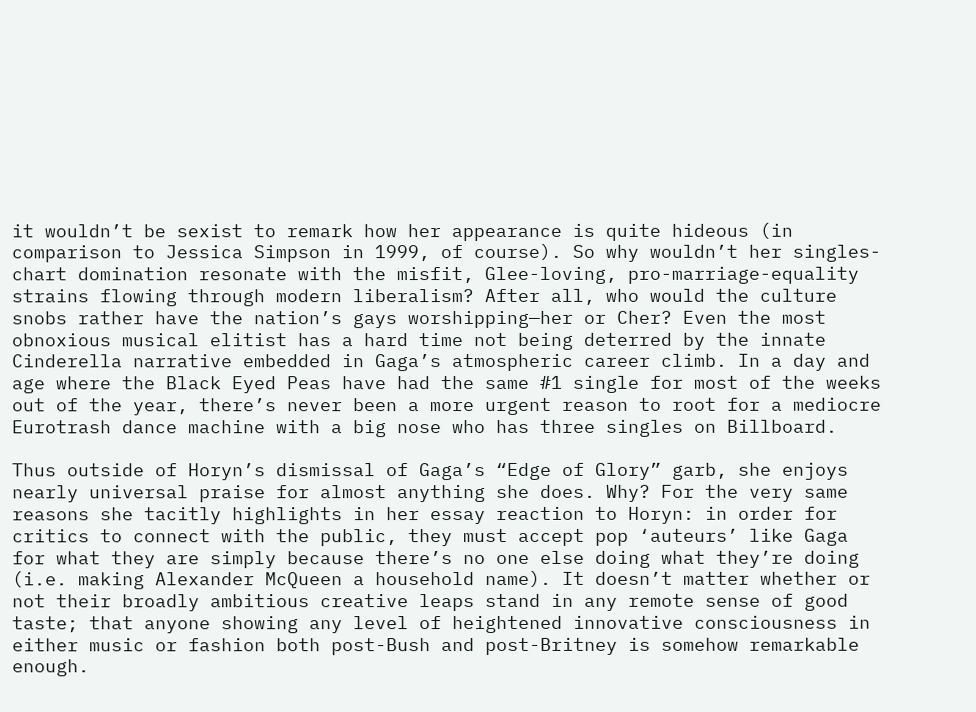it wouldn’t be sexist to remark how her appearance is quite hideous (in comparison to Jessica Simpson in 1999, of course). So why wouldn’t her singles-chart domination resonate with the misfit, Glee-loving, pro-marriage-equality strains flowing through modern liberalism? After all, who would the culture snobs rather have the nation’s gays worshipping—her or Cher? Even the most obnoxious musical elitist has a hard time not being deterred by the innate Cinderella narrative embedded in Gaga’s atmospheric career climb. In a day and age where the Black Eyed Peas have had the same #1 single for most of the weeks out of the year, there’s never been a more urgent reason to root for a mediocre Eurotrash dance machine with a big nose who has three singles on Billboard.

Thus outside of Horyn’s dismissal of Gaga’s “Edge of Glory” garb, she enjoys nearly universal praise for almost anything she does. Why? For the very same reasons she tacitly highlights in her essay reaction to Horyn: in order for critics to connect with the public, they must accept pop ‘auteurs’ like Gaga for what they are simply because there’s no one else doing what they’re doing (i.e. making Alexander McQueen a household name). It doesn’t matter whether or not their broadly ambitious creative leaps stand in any remote sense of good taste; that anyone showing any level of heightened innovative consciousness in either music or fashion both post-Bush and post-Britney is somehow remarkable enough.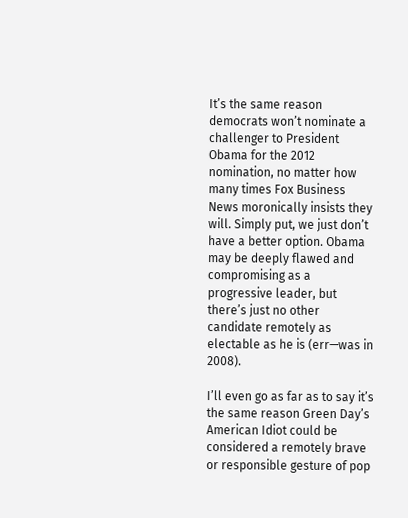It’s the same reason democrats won’t nominate a challenger to President Obama for the 2012 nomination, no matter how many times Fox Business News moronically insists they will. Simply put, we just don’t have a better option. Obama may be deeply flawed and compromising as a progressive leader, but there’s just no other candidate remotely as electable as he is (err—was in 2008).

I’ll even go as far as to say it’s the same reason Green Day’s American Idiot could be considered a remotely brave or responsible gesture of pop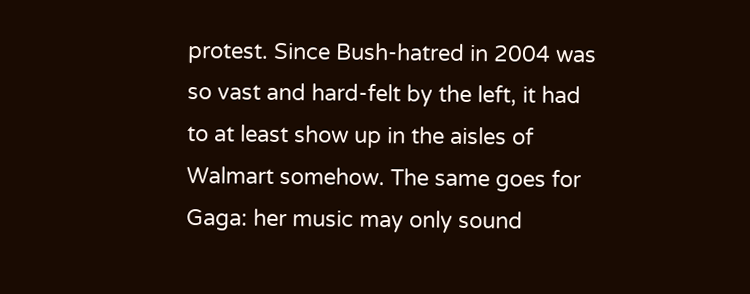protest. Since Bush-hatred in 2004 was so vast and hard-felt by the left, it had to at least show up in the aisles of Walmart somehow. The same goes for Gaga: her music may only sound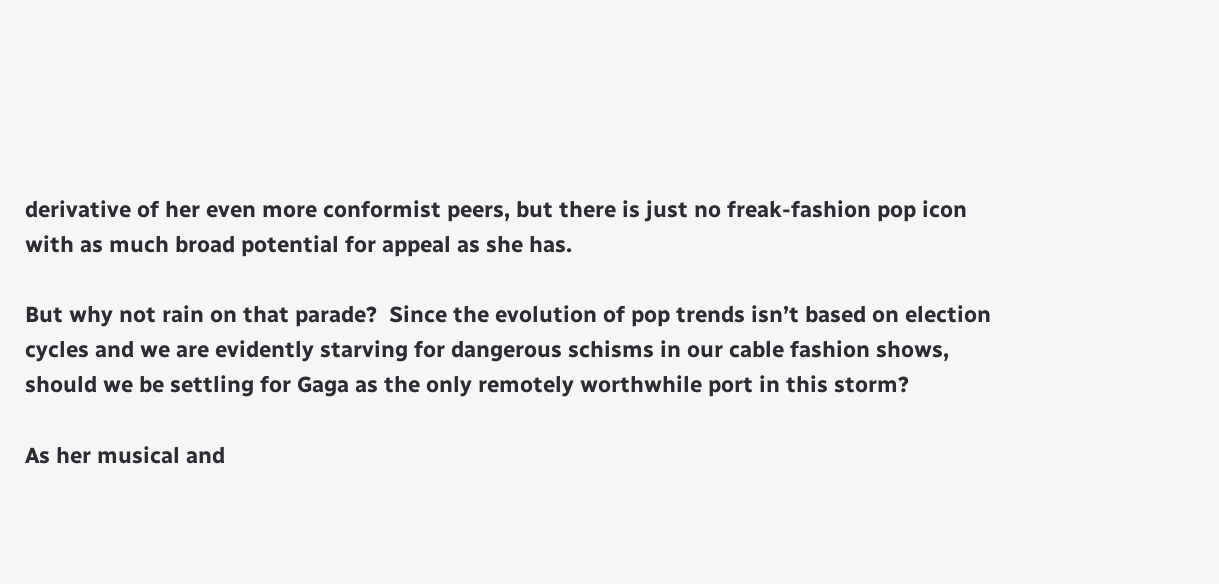derivative of her even more conformist peers, but there is just no freak-fashion pop icon with as much broad potential for appeal as she has.

But why not rain on that parade?  Since the evolution of pop trends isn’t based on election cycles and we are evidently starving for dangerous schisms in our cable fashion shows, should we be settling for Gaga as the only remotely worthwhile port in this storm?

As her musical and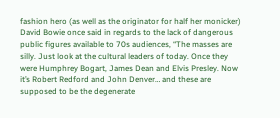fashion hero (as well as the originator for half her monicker) David Bowie once said in regards to the lack of dangerous public figures available to 70s audiences, “The masses are silly. Just look at the cultural leaders of today. Once they were Humphrey Bogart, James Dean and Elvis Presley. Now it’s Robert Redford and John Denver… and these are supposed to be the degenerate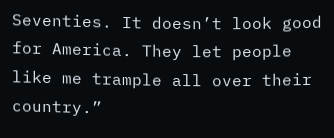Seventies. It doesn’t look good for America. They let people like me trample all over their country.”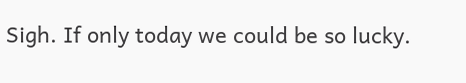Sigh. If only today we could be so lucky.